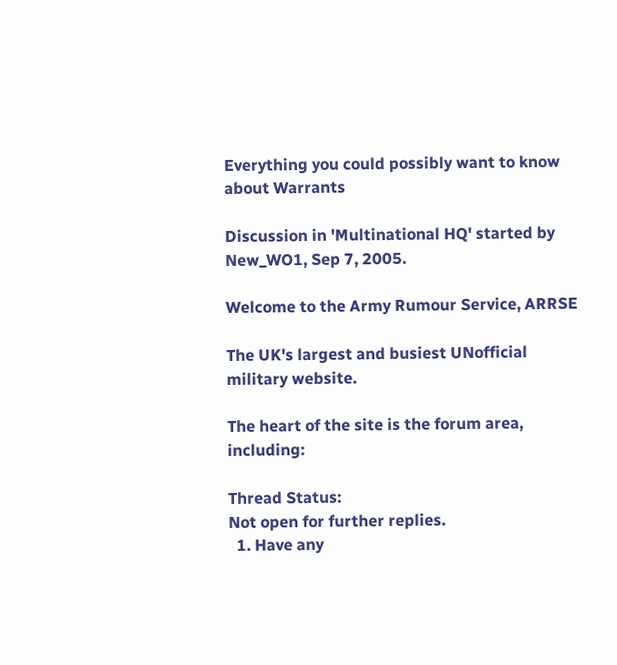Everything you could possibly want to know about Warrants

Discussion in 'Multinational HQ' started by New_WO1, Sep 7, 2005.

Welcome to the Army Rumour Service, ARRSE

The UK's largest and busiest UNofficial military website.

The heart of the site is the forum area, including:

Thread Status:
Not open for further replies.
  1. Have any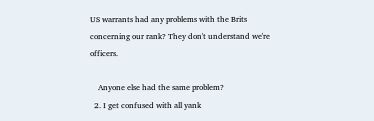US warrants had any problems with the Brits concerning our rank? They don't understand we're officers.

    Anyone else had the same problem?
  2. I get confused with all yank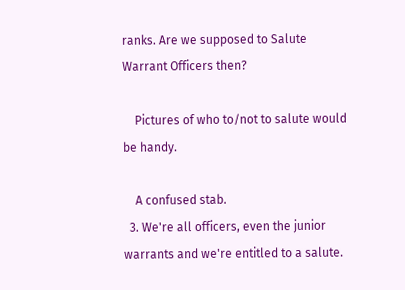ranks. Are we supposed to Salute Warrant Officers then?

    Pictures of who to/not to salute would be handy.

    A confused stab.
  3. We're all officers, even the junior warrants and we're entitled to a salute.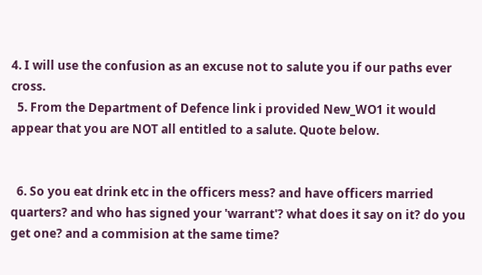4. I will use the confusion as an excuse not to salute you if our paths ever cross.
  5. From the Department of Defence link i provided New_WO1 it would appear that you are NOT all entitled to a salute. Quote below.


  6. So you eat drink etc in the officers mess? and have officers married quarters? and who has signed your 'warrant'? what does it say on it? do you get one? and a commision at the same time?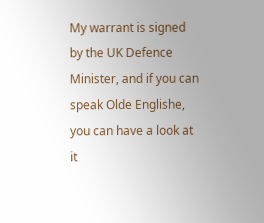My warrant is signed by the UK Defence Minister, and if you can speak Olde Englishe, you can have a look at it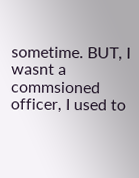sometime. BUT, I wasnt a commsioned officer, I used to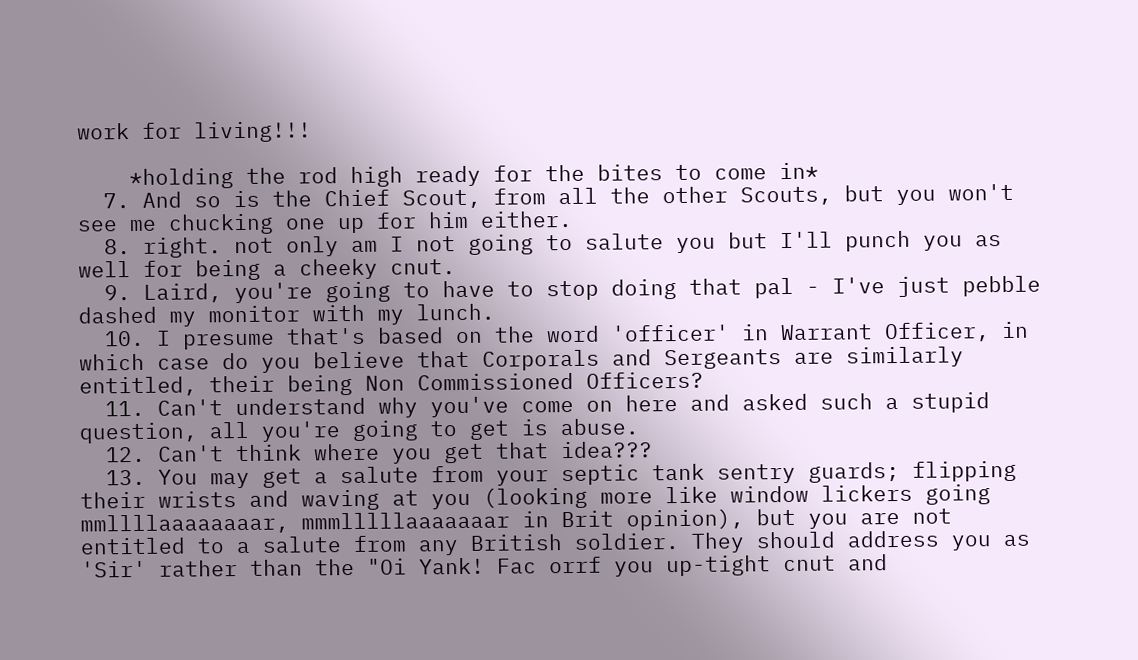work for living!!!

    *holding the rod high ready for the bites to come in*
  7. And so is the Chief Scout, from all the other Scouts, but you won't see me chucking one up for him either.
  8. right. not only am I not going to salute you but I'll punch you as well for being a cheeky cnut.
  9. Laird, you're going to have to stop doing that pal - I've just pebble dashed my monitor with my lunch.
  10. I presume that's based on the word 'officer' in Warrant Officer, in which case do you believe that Corporals and Sergeants are similarly entitled, their being Non Commissioned Officers?
  11. Can't understand why you've come on here and asked such a stupid question, all you're going to get is abuse.
  12. Can't think where you get that idea???
  13. You may get a salute from your septic tank sentry guards; flipping their wrists and waving at you (looking more like window lickers going mmllllaaaaaaaar, mmmlllllaaaaaaar in Brit opinion), but you are not entitled to a salute from any British soldier. They should address you as 'Sir' rather than the "Oi Yank! Fac orrf you up-tight cnut and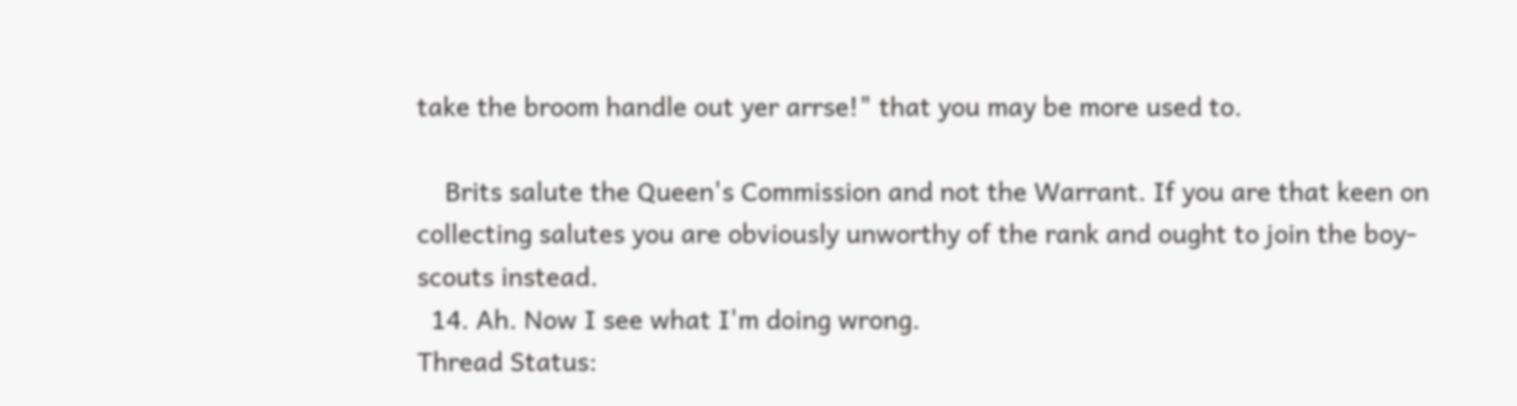take the broom handle out yer arrse!" that you may be more used to.

    Brits salute the Queen's Commission and not the Warrant. If you are that keen on collecting salutes you are obviously unworthy of the rank and ought to join the boy-scouts instead.
  14. Ah. Now I see what I'm doing wrong.
Thread Status: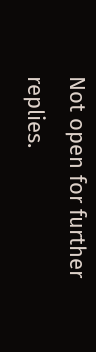Not open for further replies.